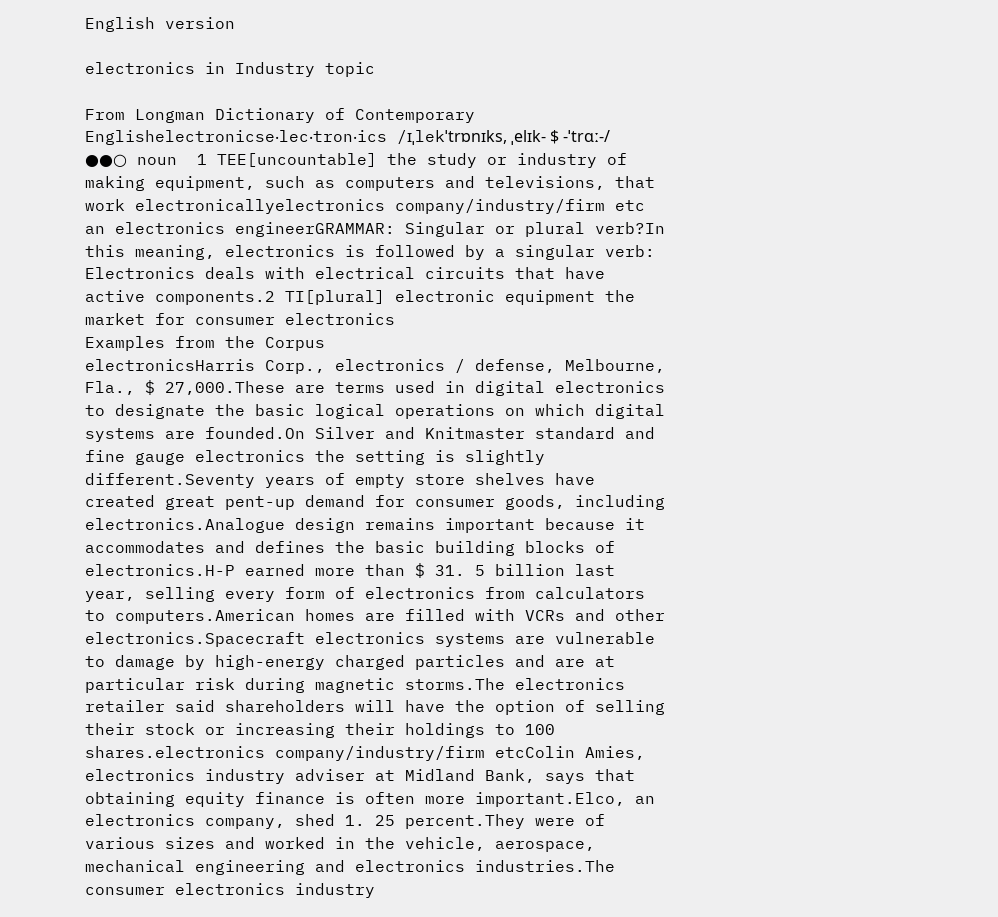English version

electronics in Industry topic

From Longman Dictionary of Contemporary Englishelectronicse‧lec‧tron‧ics /ɪˌlekˈtrɒnɪks, ˌelɪk- $ -ˈtrɑː-/ ●●○ noun  1 TEE[uncountable] the study or industry of making equipment, such as computers and televisions, that work electronicallyelectronics company/industry/firm etc an electronics engineerGRAMMAR: Singular or plural verb?In this meaning, electronics is followed by a singular verb: Electronics deals with electrical circuits that have active components.2 TI[plural] electronic equipment the market for consumer electronics
Examples from the Corpus
electronicsHarris Corp., electronics / defense, Melbourne, Fla., $ 27,000.These are terms used in digital electronics to designate the basic logical operations on which digital systems are founded.On Silver and Knitmaster standard and fine gauge electronics the setting is slightly different.Seventy years of empty store shelves have created great pent-up demand for consumer goods, including electronics.Analogue design remains important because it accommodates and defines the basic building blocks of electronics.H-P earned more than $ 31. 5 billion last year, selling every form of electronics from calculators to computers.American homes are filled with VCRs and other electronics.Spacecraft electronics systems are vulnerable to damage by high-energy charged particles and are at particular risk during magnetic storms.The electronics retailer said shareholders will have the option of selling their stock or increasing their holdings to 100 shares.electronics company/industry/firm etcColin Amies, electronics industry adviser at Midland Bank, says that obtaining equity finance is often more important.Elco, an electronics company, shed 1. 25 percent.They were of various sizes and worked in the vehicle, aerospace, mechanical engineering and electronics industries.The consumer electronics industry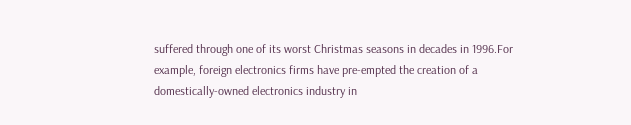suffered through one of its worst Christmas seasons in decades in 1996.For example, foreign electronics firms have pre-empted the creation of a domestically-owned electronics industry in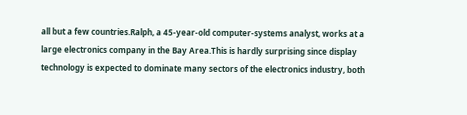all but a few countries.Ralph, a 45-year-old computer-systems analyst, works at a large electronics company in the Bay Area.This is hardly surprising since display technology is expected to dominate many sectors of the electronics industry, both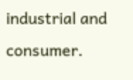industrial and consumer.